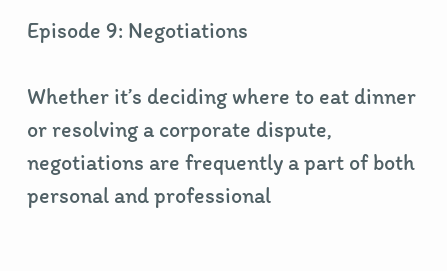Episode 9: Negotiations

Whether it’s deciding where to eat dinner or resolving a corporate dispute, negotiations are frequently a part of both personal and professional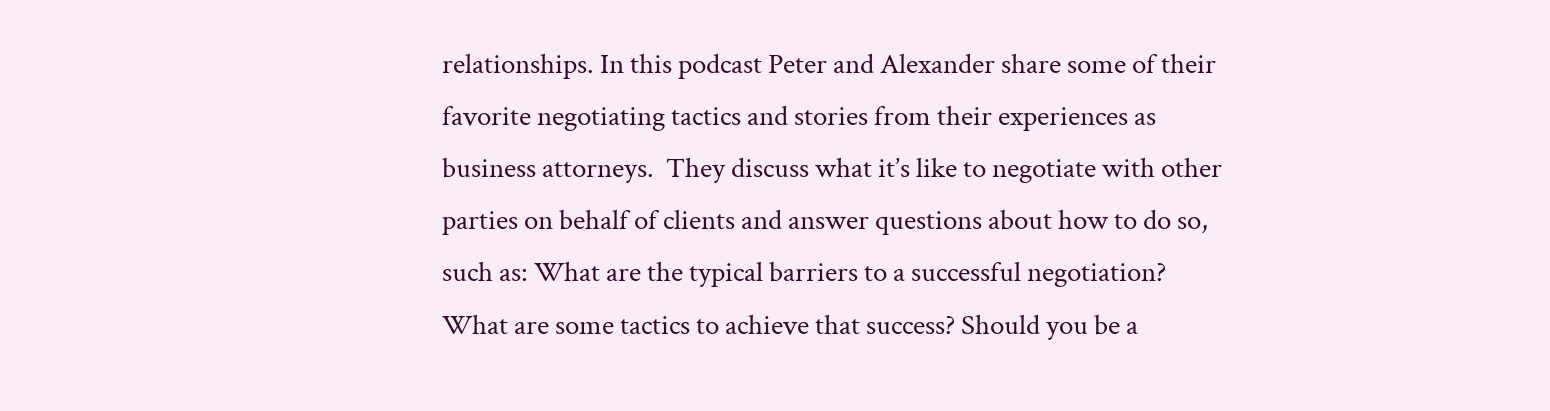relationships. In this podcast Peter and Alexander share some of their favorite negotiating tactics and stories from their experiences as business attorneys.  They discuss what it’s like to negotiate with other parties on behalf of clients and answer questions about how to do so, such as: What are the typical barriers to a successful negotiation? What are some tactics to achieve that success? Should you be a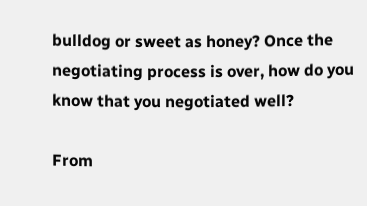bulldog or sweet as honey? Once the negotiating process is over, how do you know that you negotiated well?

From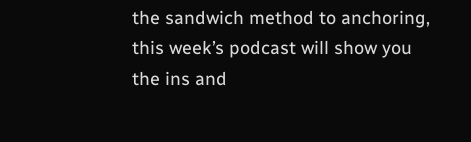the sandwich method to anchoring, this week’s podcast will show you the ins and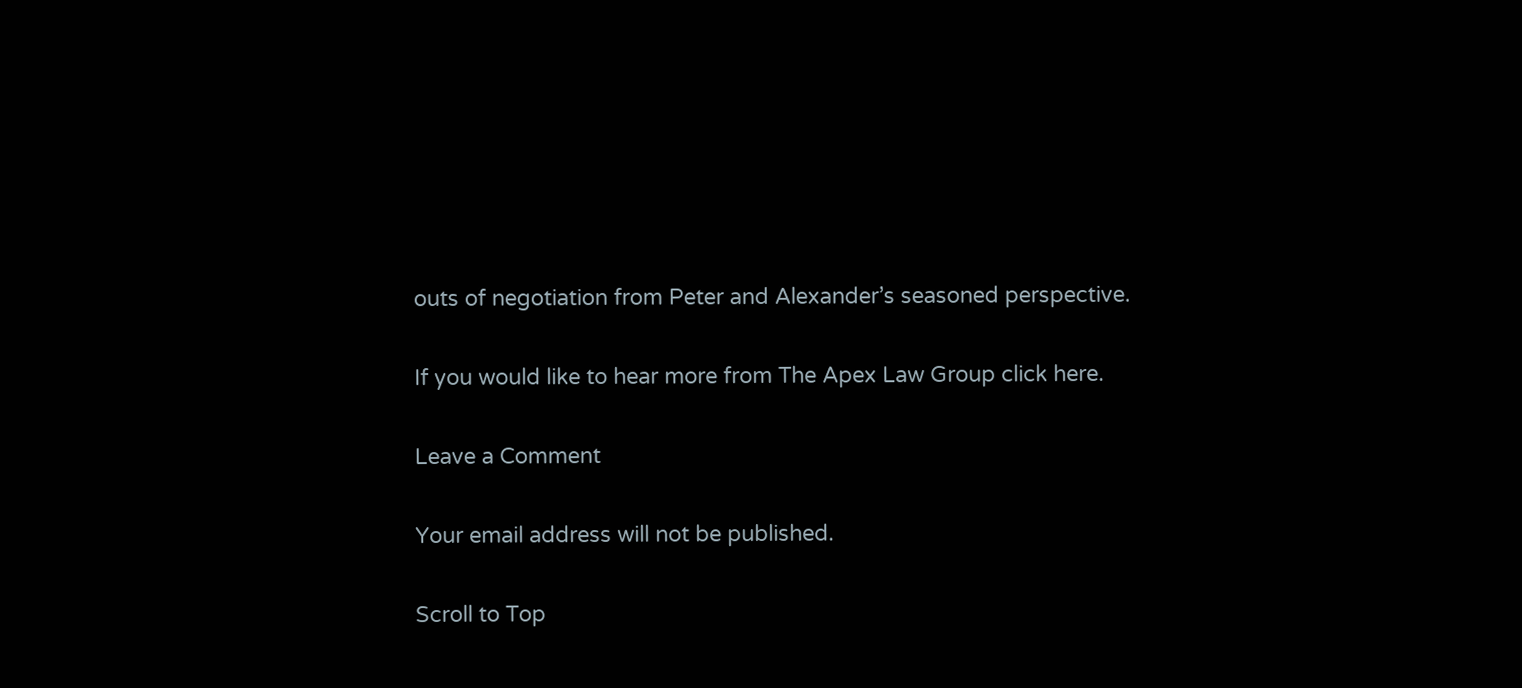outs of negotiation from Peter and Alexander’s seasoned perspective.

If you would like to hear more from The Apex Law Group click here.

Leave a Comment

Your email address will not be published.

Scroll to Top